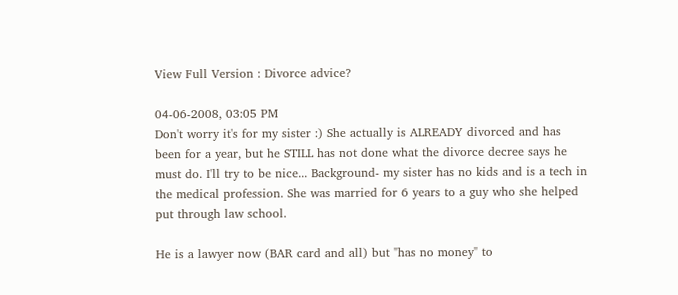View Full Version : Divorce advice?

04-06-2008, 03:05 PM
Don't worry it's for my sister :) She actually is ALREADY divorced and has been for a year, but he STILL has not done what the divorce decree says he must do. I'll try to be nice... Background- my sister has no kids and is a tech in the medical profession. She was married for 6 years to a guy who she helped put through law school.

He is a lawyer now (BAR card and all) but "has no money" to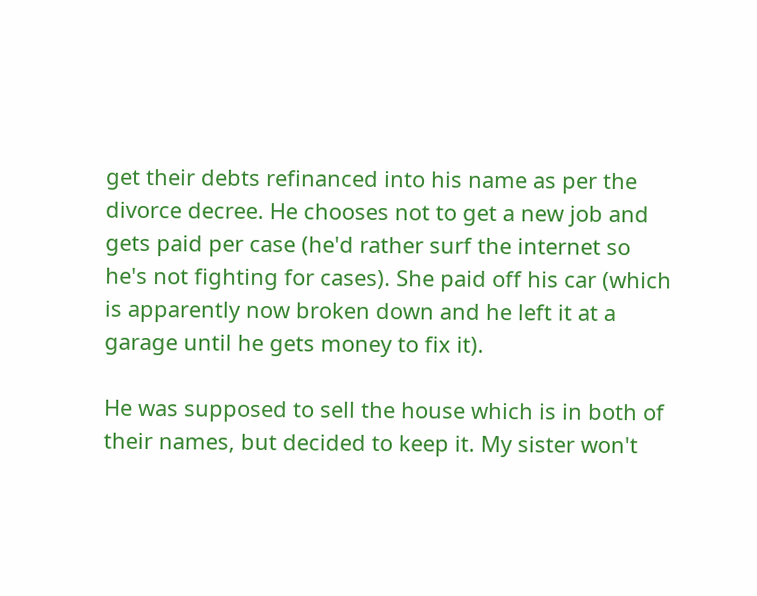get their debts refinanced into his name as per the divorce decree. He chooses not to get a new job and gets paid per case (he'd rather surf the internet so he's not fighting for cases). She paid off his car (which is apparently now broken down and he left it at a garage until he gets money to fix it).

He was supposed to sell the house which is in both of their names, but decided to keep it. My sister won't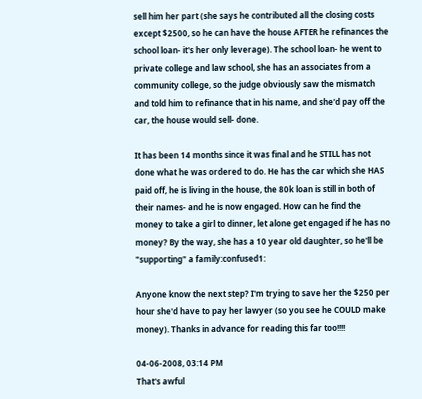sell him her part (she says he contributed all the closing costs except $2500, so he can have the house AFTER he refinances the school loan- it's her only leverage). The school loan- he went to private college and law school, she has an associates from a community college, so the judge obviously saw the mismatch and told him to refinance that in his name, and she'd pay off the car, the house would sell- done.

It has been 14 months since it was final and he STILL has not done what he was ordered to do. He has the car which she HAS paid off, he is living in the house, the 80k loan is still in both of their names- and he is now engaged. How can he find the money to take a girl to dinner, let alone get engaged if he has no money? By the way, she has a 10 year old daughter, so he'll be "supporting" a family:confused1:

Anyone know the next step? I'm trying to save her the $250 per hour she'd have to pay her lawyer (so you see he COULD make money). Thanks in advance for reading this far too!!!!

04-06-2008, 03:14 PM
That's awful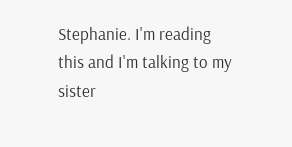Stephanie. I'm reading this and I'm talking to my sister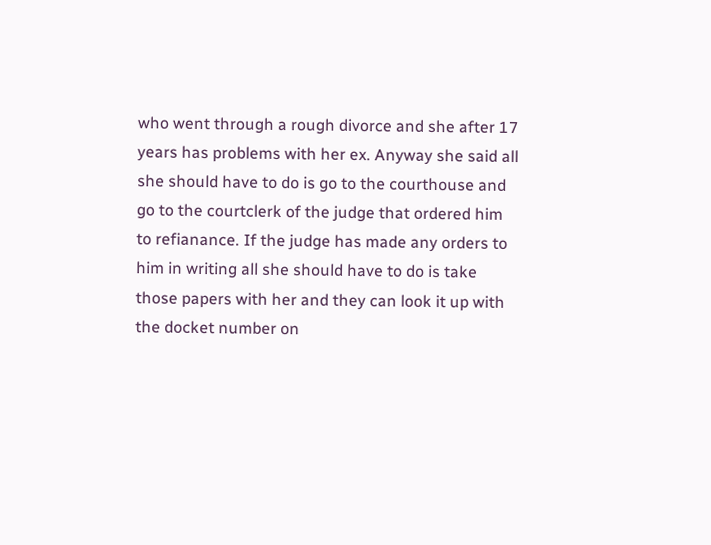who went through a rough divorce and she after 17 years has problems with her ex. Anyway she said all she should have to do is go to the courthouse and go to the courtclerk of the judge that ordered him to refianance. If the judge has made any orders to him in writing all she should have to do is take those papers with her and they can look it up with the docket number on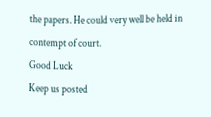the papers. He could very well be held in contempt of court.
Good Luck
Keep us posted